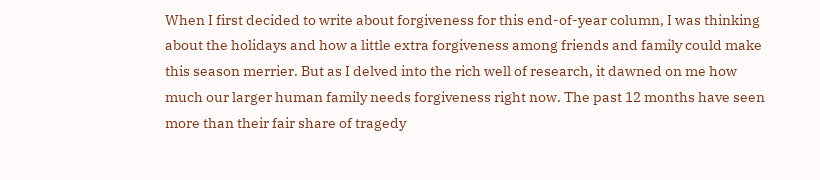When I first decided to write about forgiveness for this end-of-year column, I was thinking about the holidays and how a little extra forgiveness among friends and family could make this season merrier. But as I delved into the rich well of research, it dawned on me how much our larger human family needs forgiveness right now. The past 12 months have seen more than their fair share of tragedy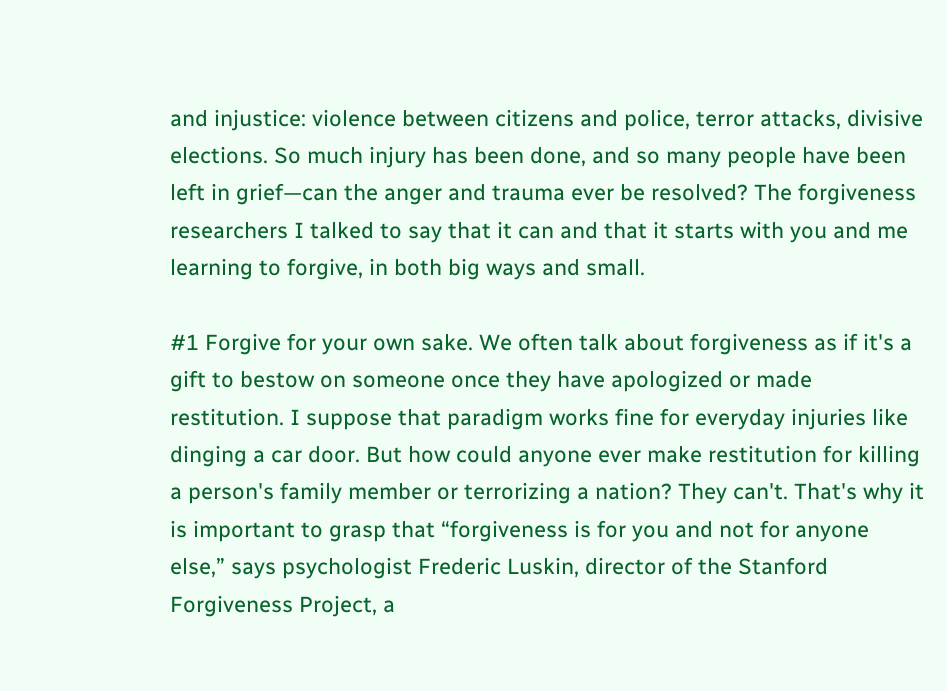and injustice: violence between citizens and police, terror attacks, divisive elections. So much injury has been done, and so many people have been left in grief—can the anger and trauma ever be resolved? The forgiveness researchers I talked to say that it can and that it starts with you and me learning to forgive, in both big ways and small.

#1 Forgive for your own sake. We often talk about forgiveness as if it's a gift to bestow on someone once they have apologized or made restitution. I suppose that paradigm works fine for everyday injuries like dinging a car door. But how could anyone ever make restitution for killing a person's family member or terrorizing a nation? They can't. That's why it is important to grasp that “forgiveness is for you and not for anyone else,” says psychologist Frederic Luskin, director of the Stanford Forgiveness Project, a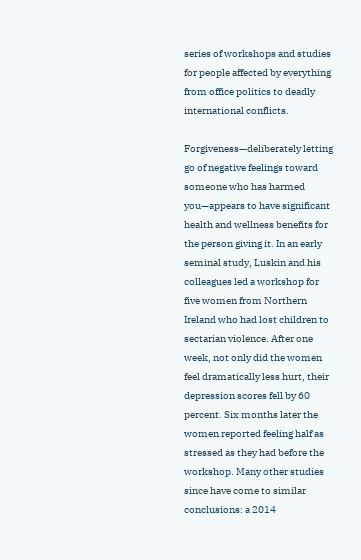series of workshops and studies for people affected by everything from office politics to deadly international conflicts.

Forgiveness—deliberately letting go of negative feelings toward someone who has harmed you—appears to have significant health and wellness benefits for the person giving it. In an early seminal study, Luskin and his colleagues led a workshop for five women from Northern Ireland who had lost children to sectarian violence. After one week, not only did the women feel dramatically less hurt, their depression scores fell by 60 percent. Six months later the women reported feeling half as stressed as they had before the workshop. Many other studies since have come to similar conclusions: a 2014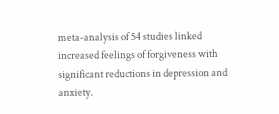meta-analysis of 54 studies linked increased feelings of forgiveness with significant reductions in depression and anxiety.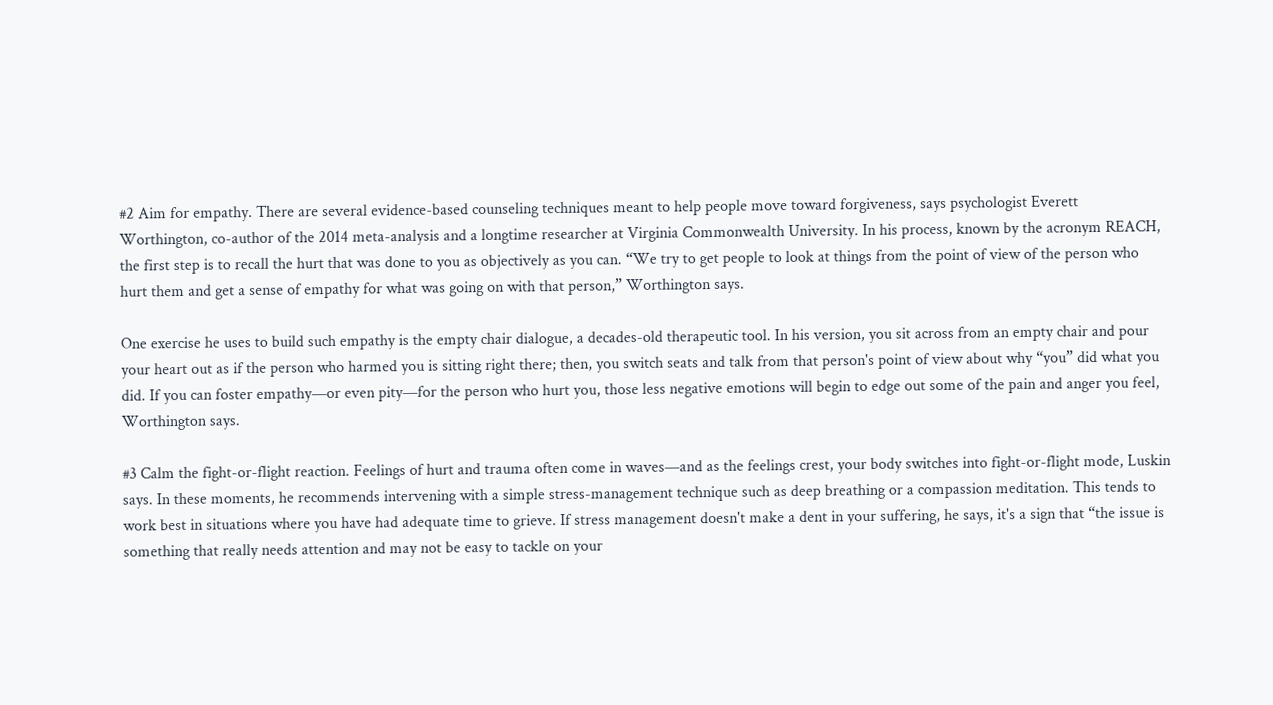#2 Aim for empathy. There are several evidence-based counseling techniques meant to help people move toward forgiveness, says psychologist Everett Worthington, co-author of the 2014 meta-analysis and a longtime researcher at Virginia Commonwealth University. In his process, known by the acronym REACH, the first step is to recall the hurt that was done to you as objectively as you can. “We try to get people to look at things from the point of view of the person who hurt them and get a sense of empathy for what was going on with that person,” Worthington says.

One exercise he uses to build such empathy is the empty chair dialogue, a decades-old therapeutic tool. In his version, you sit across from an empty chair and pour your heart out as if the person who harmed you is sitting right there; then, you switch seats and talk from that person's point of view about why “you” did what you did. If you can foster empathy—or even pity—for the person who hurt you, those less negative emotions will begin to edge out some of the pain and anger you feel, Worthington says.

#3 Calm the fight-or-flight reaction. Feelings of hurt and trauma often come in waves—and as the feelings crest, your body switches into fight-or-flight mode, Luskin says. In these moments, he recommends intervening with a simple stress-management technique such as deep breathing or a compassion meditation. This tends to work best in situations where you have had adequate time to grieve. If stress management doesn't make a dent in your suffering, he says, it's a sign that “the issue is something that really needs attention and may not be easy to tackle on your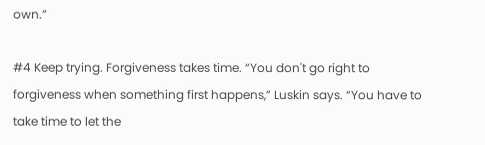own.”

#4 Keep trying. Forgiveness takes time. “You don't go right to forgiveness when something first happens,” Luskin says. “You have to take time to let the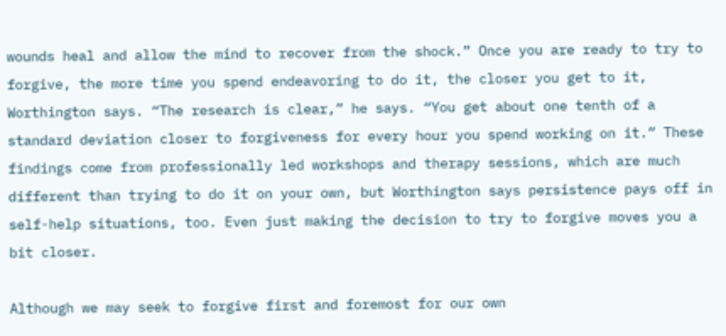wounds heal and allow the mind to recover from the shock.” Once you are ready to try to forgive, the more time you spend endeavoring to do it, the closer you get to it, Worthington says. “The research is clear,” he says. “You get about one tenth of a standard deviation closer to forgiveness for every hour you spend working on it.” These findings come from professionally led workshops and therapy sessions, which are much different than trying to do it on your own, but Worthington says persistence pays off in self-help situations, too. Even just making the decision to try to forgive moves you a bit closer.

Although we may seek to forgive first and foremost for our own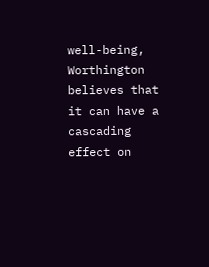well-being, Worthington believes that it can have a cascading effect on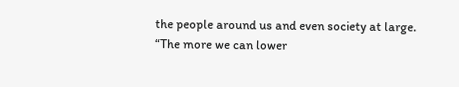the people around us and even society at large. “The more we can lower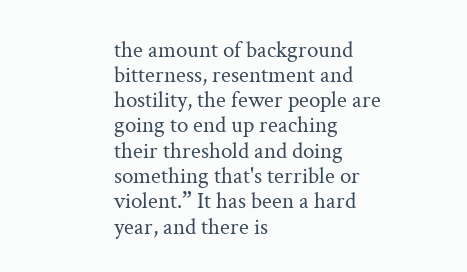the amount of background bitterness, resentment and hostility, the fewer people are going to end up reaching their threshold and doing something that's terrible or violent.” It has been a hard year, and there is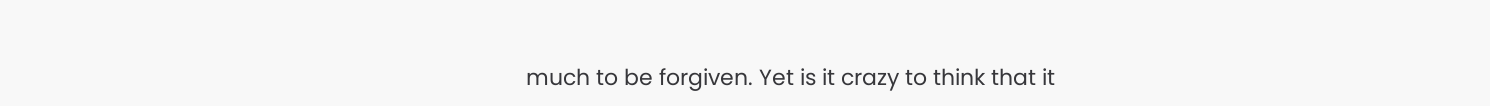much to be forgiven. Yet is it crazy to think that it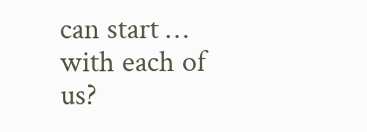can start … with each of us?